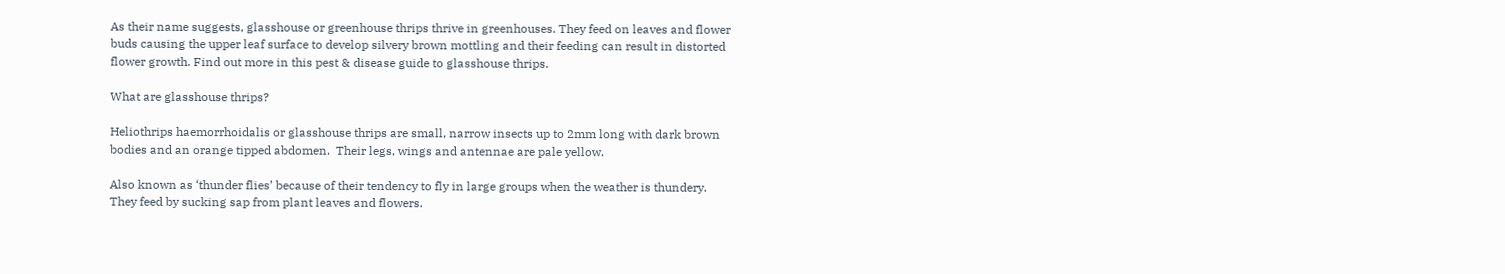As their name suggests, glasshouse or greenhouse thrips thrive in greenhouses. They feed on leaves and flower buds causing the upper leaf surface to develop silvery brown mottling and their feeding can result in distorted flower growth. Find out more in this pest & disease guide to glasshouse thrips.

What are glasshouse thrips?

Heliothrips haemorrhoidalis or glasshouse thrips are small, narrow insects up to 2mm long with dark brown bodies and an orange tipped abdomen.  Their legs, wings and antennae are pale yellow.

Also known as ‘thunder flies’ because of their tendency to fly in large groups when the weather is thundery. They feed by sucking sap from plant leaves and flowers.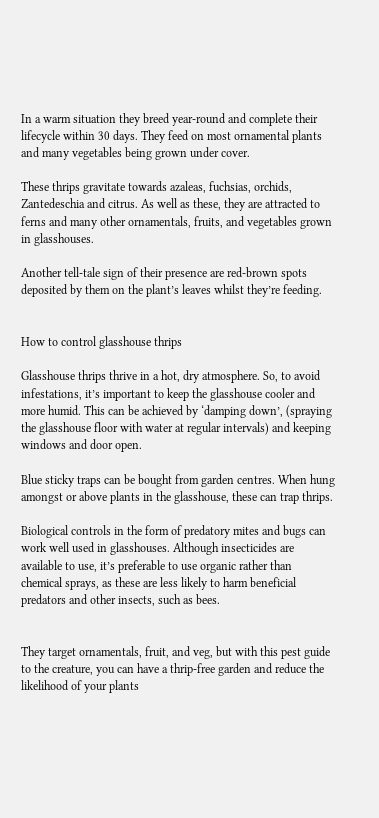In a warm situation they breed year-round and complete their lifecycle within 30 days. They feed on most ornamental plants and many vegetables being grown under cover.

These thrips gravitate towards azaleas, fuchsias, orchids, Zantedeschia and citrus. As well as these, they are attracted to ferns and many other ornamentals, fruits, and vegetables grown in glasshouses.

Another tell-tale sign of their presence are red-brown spots deposited by them on the plant’s leaves whilst they’re feeding.


How to control glasshouse thrips

Glasshouse thrips thrive in a hot, dry atmosphere. So, to avoid infestations, it’s important to keep the glasshouse cooler and more humid. This can be achieved by ‘damping down’, (spraying the glasshouse floor with water at regular intervals) and keeping windows and door open.

Blue sticky traps can be bought from garden centres. When hung amongst or above plants in the glasshouse, these can trap thrips.

Biological controls in the form of predatory mites and bugs can work well used in glasshouses. Although insecticides are available to use, it’s preferable to use organic rather than chemical sprays, as these are less likely to harm beneficial predators and other insects, such as bees.


They target ornamentals, fruit, and veg, but with this pest guide to the creature, you can have a thrip-free garden and reduce the likelihood of your plants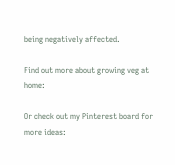being negatively affected.

Find out more about growing veg at home:

Or check out my Pinterest board for more ideas: